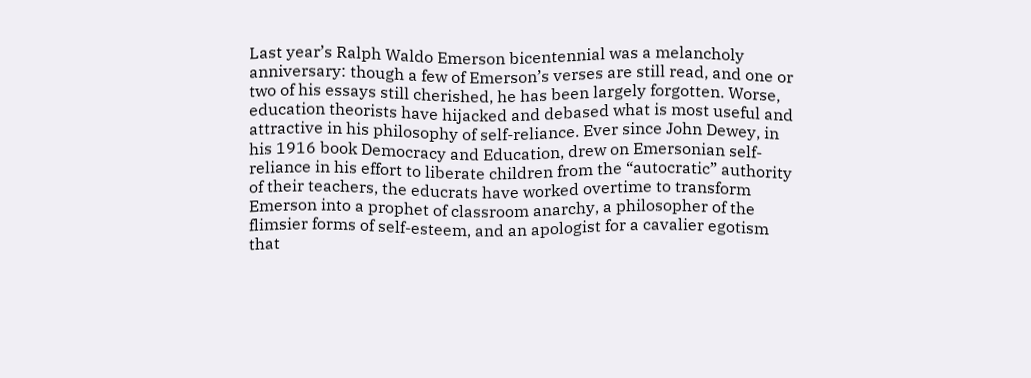Last year’s Ralph Waldo Emerson bicentennial was a melancholy anniversary: though a few of Emerson’s verses are still read, and one or two of his essays still cherished, he has been largely forgotten. Worse, education theorists have hijacked and debased what is most useful and attractive in his philosophy of self-reliance. Ever since John Dewey, in his 1916 book Democracy and Education, drew on Emersonian self-reliance in his effort to liberate children from the “autocratic” authority of their teachers, the educrats have worked overtime to transform Emerson into a prophet of classroom anarchy, a philosopher of the flimsier forms of self-esteem, and an apologist for a cavalier egotism that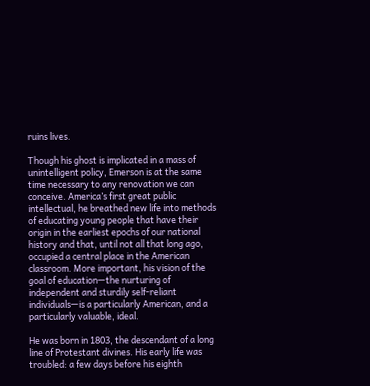ruins lives.

Though his ghost is implicated in a mass of unintelligent policy, Emerson is at the same time necessary to any renovation we can conceive. America’s first great public intellectual, he breathed new life into methods of educating young people that have their origin in the earliest epochs of our national history and that, until not all that long ago, occupied a central place in the American classroom. More important, his vision of the goal of education—the nurturing of independent and sturdily self-reliant individuals—is a particularly American, and a particularly valuable, ideal.

He was born in 1803, the descendant of a long line of Protestant divines. His early life was troubled: a few days before his eighth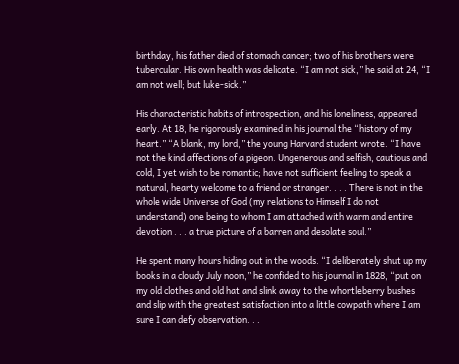birthday, his father died of stomach cancer; two of his brothers were tubercular. His own health was delicate. “I am not sick,” he said at 24, “I am not well; but luke-sick.”

His characteristic habits of introspection, and his loneliness, appeared early. At 18, he rigorously examined in his journal the “history of my heart.” “A blank, my lord,” the young Harvard student wrote. “I have not the kind affections of a pigeon. Ungenerous and selfish, cautious and cold, I yet wish to be romantic; have not sufficient feeling to speak a natural, hearty welcome to a friend or stranger. . . . There is not in the whole wide Universe of God (my relations to Himself I do not understand) one being to whom I am attached with warm and entire devotion . . . a true picture of a barren and desolate soul.”

He spent many hours hiding out in the woods. “I deliberately shut up my books in a cloudy July noon,” he confided to his journal in 1828, “put on my old clothes and old hat and slink away to the whortleberry bushes and slip with the greatest satisfaction into a little cowpath where I am sure I can defy observation. . .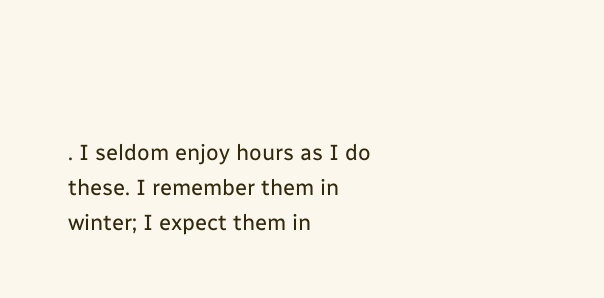. I seldom enjoy hours as I do these. I remember them in winter; I expect them in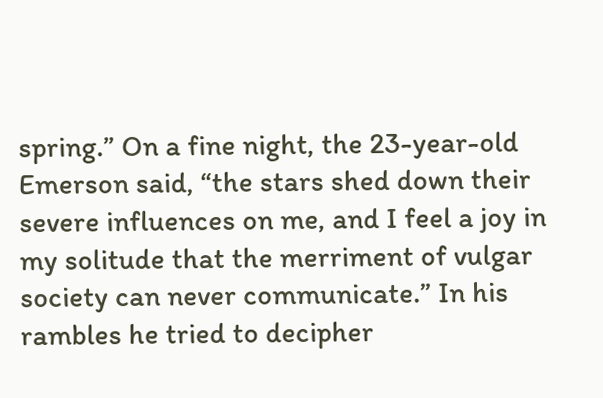spring.” On a fine night, the 23-year-old Emerson said, “the stars shed down their severe influences on me, and I feel a joy in my solitude that the merriment of vulgar society can never communicate.” In his rambles he tried to decipher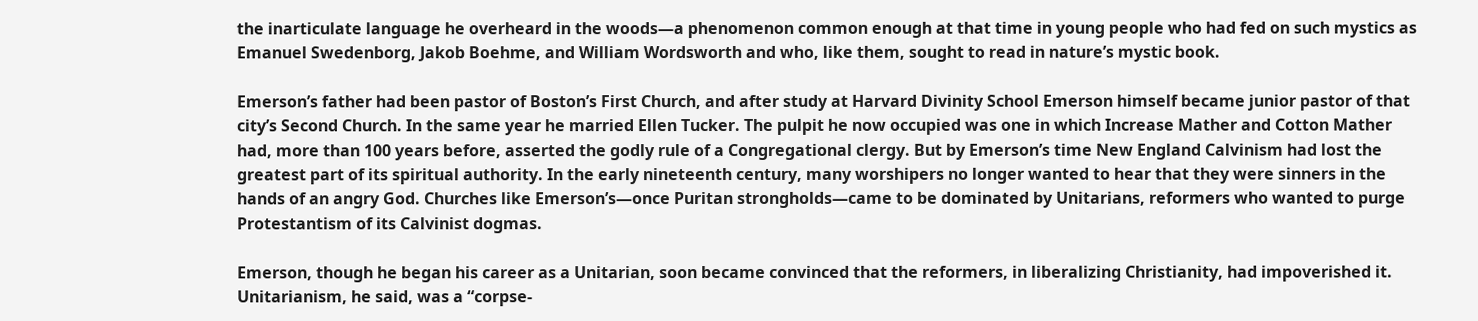the inarticulate language he overheard in the woods—a phenomenon common enough at that time in young people who had fed on such mystics as Emanuel Swedenborg, Jakob Boehme, and William Wordsworth and who, like them, sought to read in nature’s mystic book.

Emerson’s father had been pastor of Boston’s First Church, and after study at Harvard Divinity School Emerson himself became junior pastor of that city’s Second Church. In the same year he married Ellen Tucker. The pulpit he now occupied was one in which Increase Mather and Cotton Mather had, more than 100 years before, asserted the godly rule of a Congregational clergy. But by Emerson’s time New England Calvinism had lost the greatest part of its spiritual authority. In the early nineteenth century, many worshipers no longer wanted to hear that they were sinners in the hands of an angry God. Churches like Emerson’s—once Puritan strongholds—came to be dominated by Unitarians, reformers who wanted to purge Protestantism of its Calvinist dogmas.

Emerson, though he began his career as a Unitarian, soon became convinced that the reformers, in liberalizing Christianity, had impoverished it. Unitarianism, he said, was a “corpse-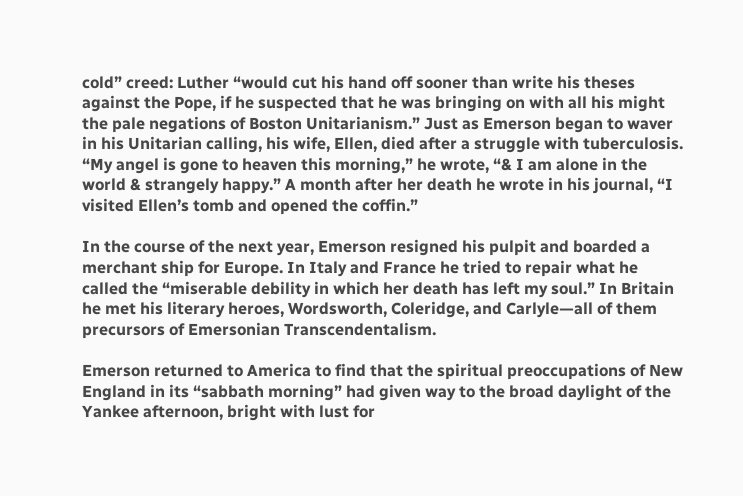cold” creed: Luther “would cut his hand off sooner than write his theses against the Pope, if he suspected that he was bringing on with all his might the pale negations of Boston Unitarianism.” Just as Emerson began to waver in his Unitarian calling, his wife, Ellen, died after a struggle with tuberculosis. “My angel is gone to heaven this morning,” he wrote, “& I am alone in the world & strangely happy.” A month after her death he wrote in his journal, “I visited Ellen’s tomb and opened the coffin.”

In the course of the next year, Emerson resigned his pulpit and boarded a merchant ship for Europe. In Italy and France he tried to repair what he called the “miserable debility in which her death has left my soul.” In Britain he met his literary heroes, Wordsworth, Coleridge, and Carlyle—all of them precursors of Emersonian Transcendentalism.

Emerson returned to America to find that the spiritual preoccupations of New England in its “sabbath morning” had given way to the broad daylight of the Yankee afternoon, bright with lust for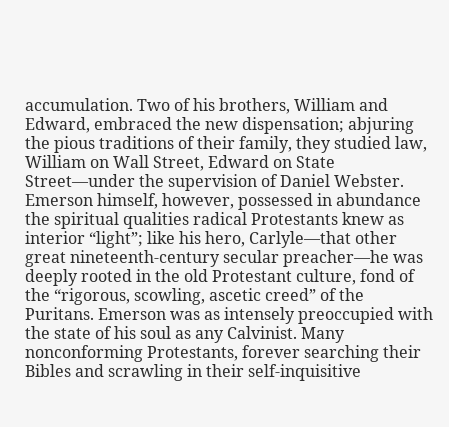accumulation. Two of his brothers, William and Edward, embraced the new dispensation; abjuring the pious traditions of their family, they studied law, William on Wall Street, Edward on State Street—under the supervision of Daniel Webster. Emerson himself, however, possessed in abundance the spiritual qualities radical Protestants knew as interior “light”; like his hero, Carlyle—that other great nineteenth-century secular preacher—he was deeply rooted in the old Protestant culture, fond of the “rigorous, scowling, ascetic creed” of the Puritans. Emerson was as intensely preoccupied with the state of his soul as any Calvinist. Many nonconforming Protestants, forever searching their Bibles and scrawling in their self-inquisitive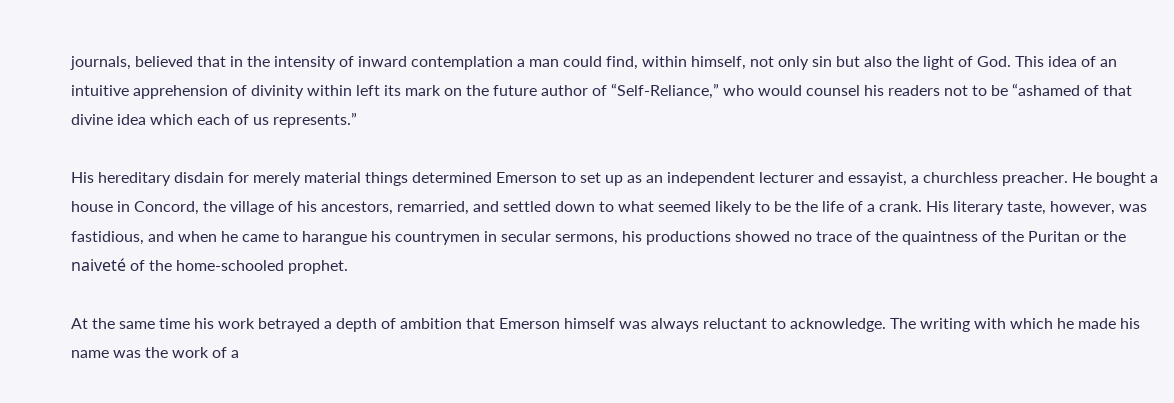journals, believed that in the intensity of inward contemplation a man could find, within himself, not only sin but also the light of God. This idea of an intuitive apprehension of divinity within left its mark on the future author of “Self-Reliance,” who would counsel his readers not to be “ashamed of that divine idea which each of us represents.”

His hereditary disdain for merely material things determined Emerson to set up as an independent lecturer and essayist, a churchless preacher. He bought a house in Concord, the village of his ancestors, remarried, and settled down to what seemed likely to be the life of a crank. His literary taste, however, was fastidious, and when he came to harangue his countrymen in secular sermons, his productions showed no trace of the quaintness of the Puritan or the naiveté of the home-schooled prophet.

At the same time his work betrayed a depth of ambition that Emerson himself was always reluctant to acknowledge. The writing with which he made his name was the work of a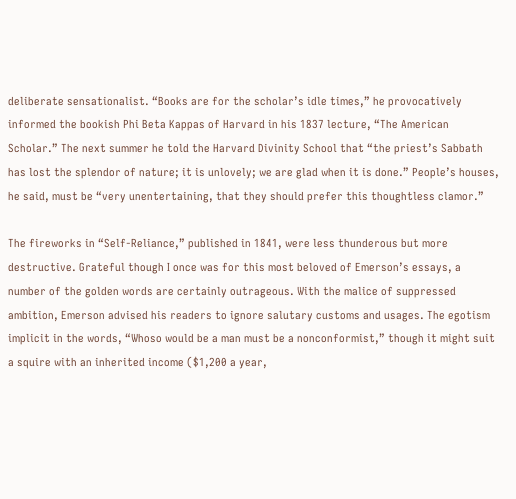deliberate sensationalist. “Books are for the scholar’s idle times,” he provocatively informed the bookish Phi Beta Kappas of Harvard in his 1837 lecture, “The American Scholar.” The next summer he told the Harvard Divinity School that “the priest’s Sabbath has lost the splendor of nature; it is unlovely; we are glad when it is done.” People’s houses, he said, must be “very unentertaining, that they should prefer this thoughtless clamor.”

The fireworks in “Self-Reliance,” published in 1841, were less thunderous but more destructive. Grateful though I once was for this most beloved of Emerson’s essays, a number of the golden words are certainly outrageous. With the malice of suppressed ambition, Emerson advised his readers to ignore salutary customs and usages. The egotism implicit in the words, “Whoso would be a man must be a nonconformist,” though it might suit a squire with an inherited income ($1,200 a year,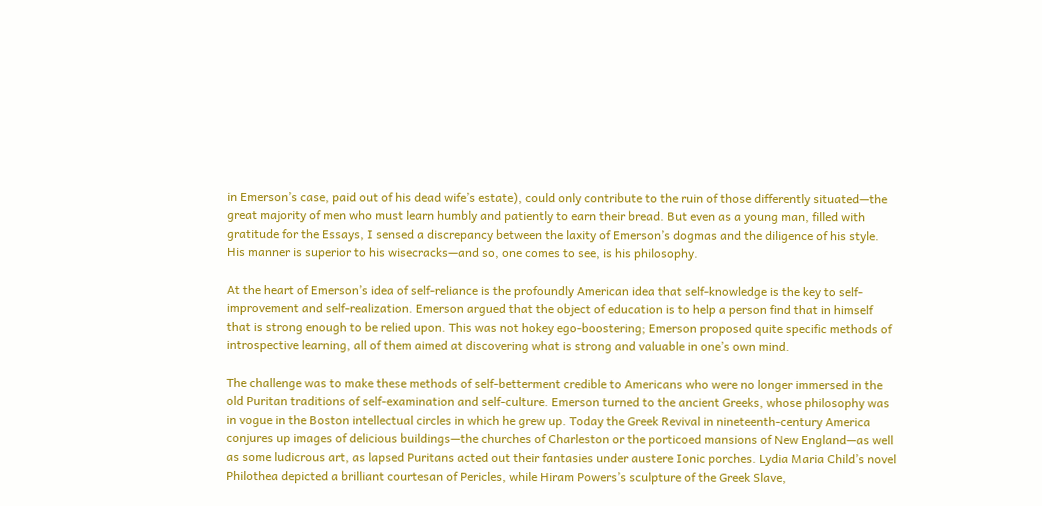in Emerson’s case, paid out of his dead wife’s estate), could only contribute to the ruin of those differently situated—the great majority of men who must learn humbly and patiently to earn their bread. But even as a young man, filled with gratitude for the Essays, I sensed a discrepancy between the laxity of Emerson’s dogmas and the diligence of his style. His manner is superior to his wisecracks—and so, one comes to see, is his philosophy.

At the heart of Emerson’s idea of self-reliance is the profoundly American idea that self-knowledge is the key to self-improvement and self-realization. Emerson argued that the object of education is to help a person find that in himself that is strong enough to be relied upon. This was not hokey ego-boostering; Emerson proposed quite specific methods of introspective learning, all of them aimed at discovering what is strong and valuable in one’s own mind.

The challenge was to make these methods of self-betterment credible to Americans who were no longer immersed in the old Puritan traditions of self-examination and self-culture. Emerson turned to the ancient Greeks, whose philosophy was in vogue in the Boston intellectual circles in which he grew up. Today the Greek Revival in nineteenth-century America conjures up images of delicious buildings—the churches of Charleston or the porticoed mansions of New England—as well as some ludicrous art, as lapsed Puritans acted out their fantasies under austere Ionic porches. Lydia Maria Child’s novel Philothea depicted a brilliant courtesan of Pericles, while Hiram Powers’s sculpture of the Greek Slave,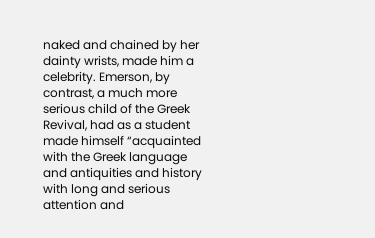naked and chained by her dainty wrists, made him a celebrity. Emerson, by contrast, a much more serious child of the Greek Revival, had as a student made himself “acquainted with the Greek language and antiquities and history with long and serious attention and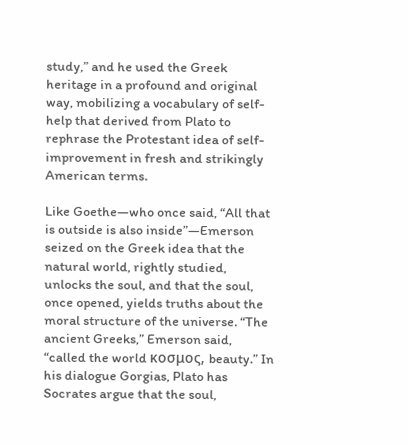study,” and he used the Greek heritage in a profound and original way, mobilizing a vocabulary of self-help that derived from Plato to rephrase the Protestant idea of self-improvement in fresh and strikingly American terms.

Like Goethe—who once said, “All that is outside is also inside”—Emerson seized on the Greek idea that the natural world, rightly studied, unlocks the soul, and that the soul, once opened, yields truths about the moral structure of the universe. “The ancient Greeks,” Emerson said, “called the world κοσμος, beauty.” In his dialogue Gorgias, Plato has Socrates argue that the soul,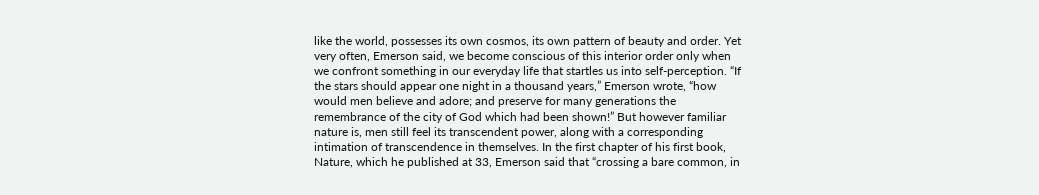like the world, possesses its own cosmos, its own pattern of beauty and order. Yet very often, Emerson said, we become conscious of this interior order only when we confront something in our everyday life that startles us into self-perception. “If the stars should appear one night in a thousand years,” Emerson wrote, “how would men believe and adore; and preserve for many generations the remembrance of the city of God which had been shown!” But however familiar nature is, men still feel its transcendent power, along with a corresponding intimation of transcendence in themselves. In the first chapter of his first book, Nature, which he published at 33, Emerson said that “crossing a bare common, in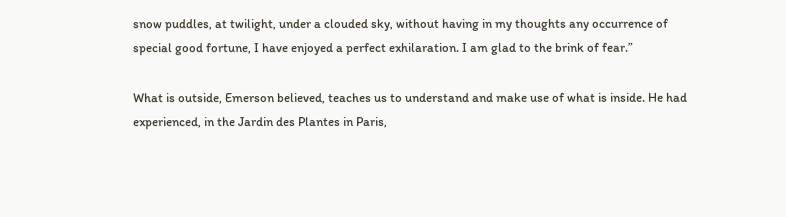snow puddles, at twilight, under a clouded sky, without having in my thoughts any occurrence of special good fortune, I have enjoyed a perfect exhilaration. I am glad to the brink of fear.”

What is outside, Emerson believed, teaches us to understand and make use of what is inside. He had experienced, in the Jardin des Plantes in Paris,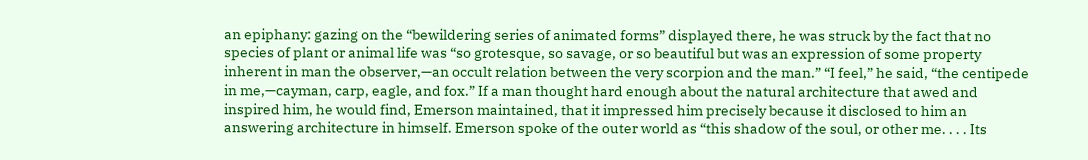an epiphany: gazing on the “bewildering series of animated forms” displayed there, he was struck by the fact that no species of plant or animal life was “so grotesque, so savage, or so beautiful but was an expression of some property inherent in man the observer,—an occult relation between the very scorpion and the man.” “I feel,” he said, “the centipede in me,—cayman, carp, eagle, and fox.” If a man thought hard enough about the natural architecture that awed and inspired him, he would find, Emerson maintained, that it impressed him precisely because it disclosed to him an answering architecture in himself. Emerson spoke of the outer world as “this shadow of the soul, or other me. . . . Its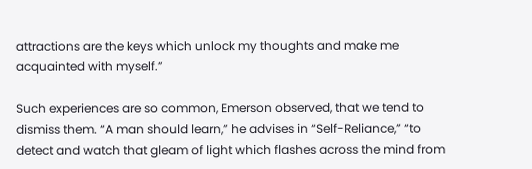attractions are the keys which unlock my thoughts and make me acquainted with myself.”

Such experiences are so common, Emerson observed, that we tend to dismiss them. “A man should learn,” he advises in “Self-Reliance,” “to detect and watch that gleam of light which flashes across the mind from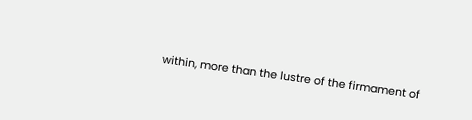within, more than the lustre of the firmament of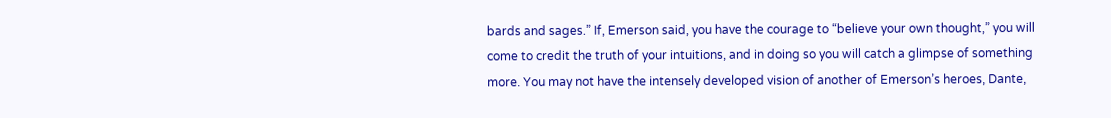bards and sages.” If, Emerson said, you have the courage to “believe your own thought,” you will come to credit the truth of your intuitions, and in doing so you will catch a glimpse of something more. You may not have the intensely developed vision of another of Emerson’s heroes, Dante,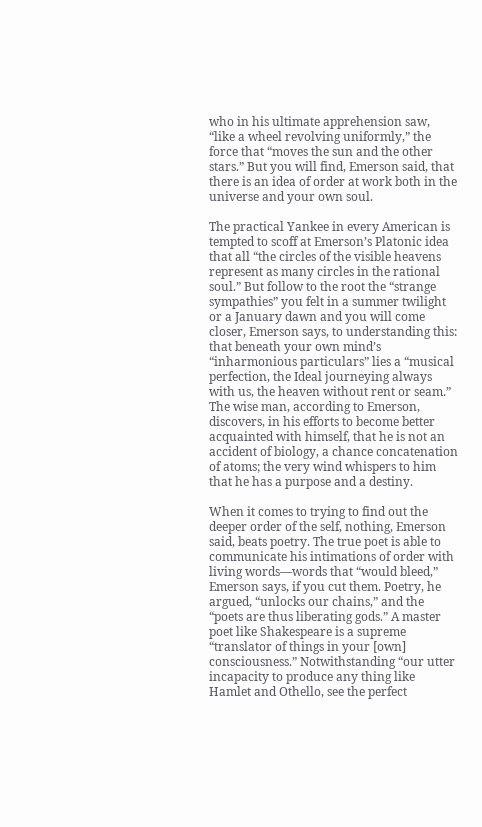who in his ultimate apprehension saw, “like a wheel revolving uniformly,” the force that “moves the sun and the other stars.” But you will find, Emerson said, that there is an idea of order at work both in the universe and your own soul.

The practical Yankee in every American is tempted to scoff at Emerson’s Platonic idea that all “the circles of the visible heavens represent as many circles in the rational soul.” But follow to the root the “strange sympathies” you felt in a summer twilight or a January dawn and you will come closer, Emerson says, to understanding this: that beneath your own mind’s “inharmonious particulars” lies a “musical perfection, the Ideal journeying always with us, the heaven without rent or seam.” The wise man, according to Emerson, discovers, in his efforts to become better acquainted with himself, that he is not an accident of biology, a chance concatenation of atoms; the very wind whispers to him that he has a purpose and a destiny.

When it comes to trying to find out the deeper order of the self, nothing, Emerson said, beats poetry. The true poet is able to communicate his intimations of order with living words—words that “would bleed,” Emerson says, if you cut them. Poetry, he argued, “unlocks our chains,” and the “poets are thus liberating gods.” A master poet like Shakespeare is a supreme “translator of things in your [own] consciousness.” Notwithstanding “our utter incapacity to produce any thing like Hamlet and Othello, see the perfect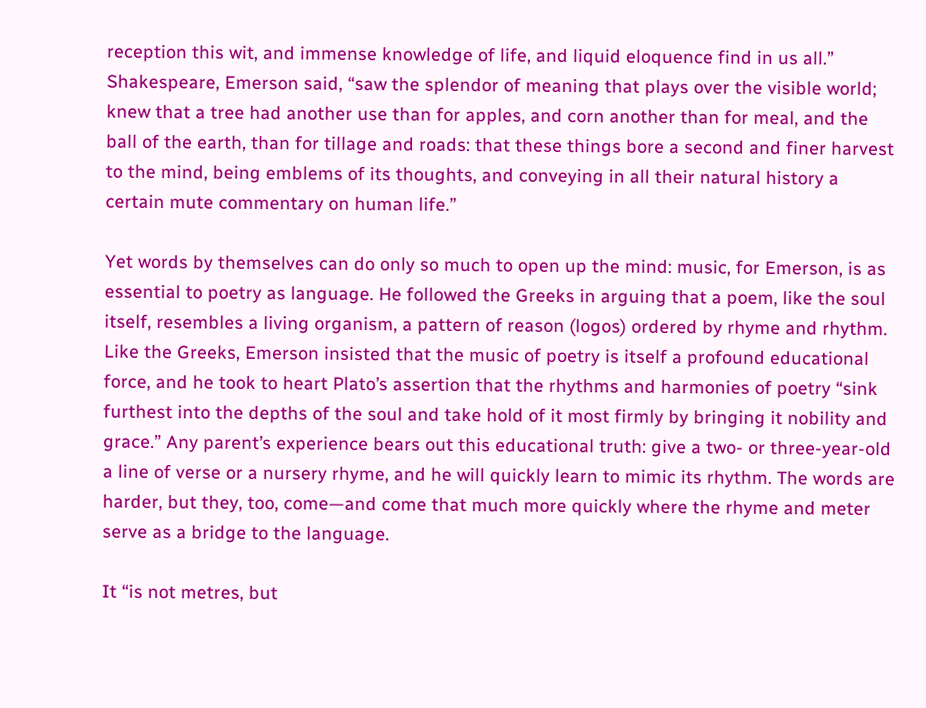reception this wit, and immense knowledge of life, and liquid eloquence find in us all.” Shakespeare, Emerson said, “saw the splendor of meaning that plays over the visible world; knew that a tree had another use than for apples, and corn another than for meal, and the ball of the earth, than for tillage and roads: that these things bore a second and finer harvest to the mind, being emblems of its thoughts, and conveying in all their natural history a certain mute commentary on human life.”

Yet words by themselves can do only so much to open up the mind: music, for Emerson, is as essential to poetry as language. He followed the Greeks in arguing that a poem, like the soul itself, resembles a living organism, a pattern of reason (logos) ordered by rhyme and rhythm. Like the Greeks, Emerson insisted that the music of poetry is itself a profound educational force, and he took to heart Plato’s assertion that the rhythms and harmonies of poetry “sink furthest into the depths of the soul and take hold of it most firmly by bringing it nobility and grace.” Any parent’s experience bears out this educational truth: give a two- or three-year-old a line of verse or a nursery rhyme, and he will quickly learn to mimic its rhythm. The words are harder, but they, too, come—and come that much more quickly where the rhyme and meter serve as a bridge to the language.

It “is not metres, but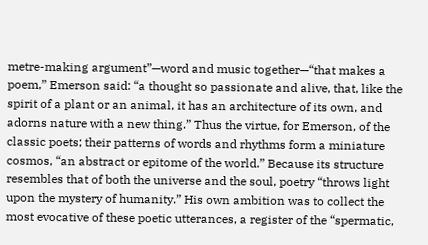metre-making argument”—word and music together—“that makes a poem,” Emerson said: “a thought so passionate and alive, that, like the spirit of a plant or an animal, it has an architecture of its own, and adorns nature with a new thing.” Thus the virtue, for Emerson, of the classic poets; their patterns of words and rhythms form a miniature cosmos, “an abstract or epitome of the world.” Because its structure resembles that of both the universe and the soul, poetry “throws light upon the mystery of humanity.” His own ambition was to collect the most evocative of these poetic utterances, a register of the “spermatic,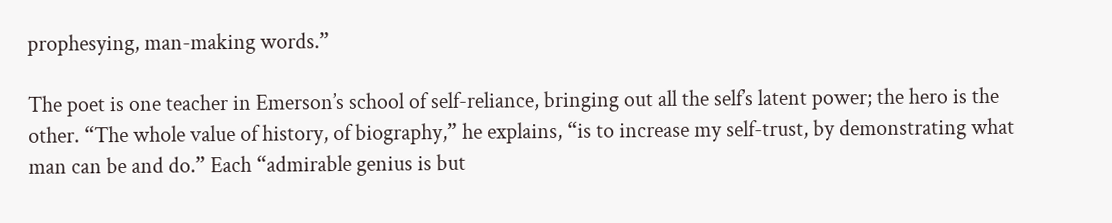prophesying, man-making words.”

The poet is one teacher in Emerson’s school of self-reliance, bringing out all the self’s latent power; the hero is the other. “The whole value of history, of biography,” he explains, “is to increase my self-trust, by demonstrating what man can be and do.” Each “admirable genius is but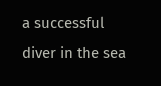a successful diver in the sea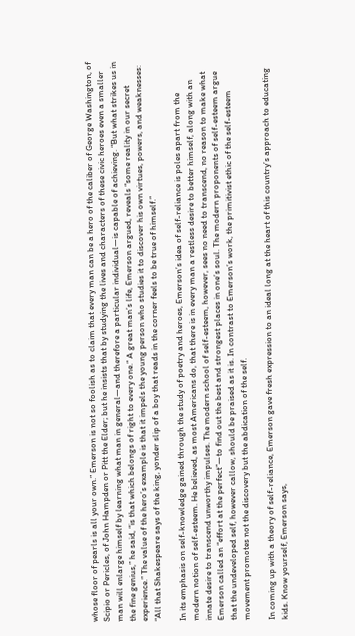whose floor of pearls is all your own.” Emerson is not so foolish as to claim that every man can be a hero of the caliber of George Washington, of Scipio or Pericles, of John Hampden or Pitt the Elder; but he insists that by studying the lives and characters of these civic heroes even a smaller man will enlarge himself by learning what man in general—and therefore a particular individual—is capable of achieving. “But what strikes us in the fine genius,” he said, “is that which belongs of right to every one.” A great man’s life, Emerson argued, reveals “some reality in our secret experience.” The value of the hero’s example is that it impels the young person who studies it to discover his own virtues, powers, and weaknesses: “All that Shakespeare says of the king, yonder slip of a boy that reads in the corner feels to be true of himself.”

In its emphasis on self-knowledge gained through the study of poetry and heroes, Emerson’s idea of self-reliance is poles apart from the modern notion of self-esteem. He believed, as most Americans do, that there is in every man a restless desire to better himself, along with an innate desire to transcend unworthy impulses. The modern school of self-esteem, however, sees no need to transcend, no reason to make what Emerson called an “effort at the perfect”—to find out the best and strongest places in one’s soul. The modern proponents of self-esteem argue that the undeveloped self, however callow, should be praised as it is. In contrast to Emerson’s work, the primitivist ethic of the self-esteem movement promotes not the discovery but the abdication of the self.

In coming up with a theory of self-reliance, Emerson gave fresh expression to an ideal long at the heart of this country’s approach to educating kids. Know yourself, Emerson says,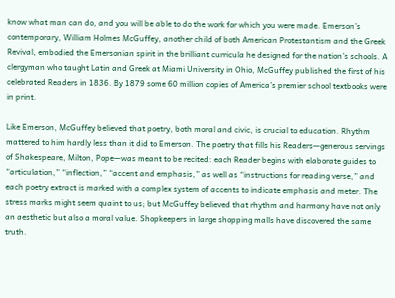know what man can do, and you will be able to do the work for which you were made. Emerson’s contemporary, William Holmes McGuffey, another child of both American Protestantism and the Greek Revival, embodied the Emersonian spirit in the brilliant curricula he designed for the nation’s schools. A clergyman who taught Latin and Greek at Miami University in Ohio, McGuffey published the first of his celebrated Readers in 1836. By 1879 some 60 million copies of America’s premier school textbooks were in print.

Like Emerson, McGuffey believed that poetry, both moral and civic, is crucial to education. Rhythm mattered to him hardly less than it did to Emerson. The poetry that fills his Readers—generous servings of Shakespeare, Milton, Pope—was meant to be recited: each Reader begins with elaborate guides to “articulation,” “inflection,” “accent and emphasis,” as well as “instructions for reading verse,” and each poetry extract is marked with a complex system of accents to indicate emphasis and meter. The stress marks might seem quaint to us; but McGuffey believed that rhythm and harmony have not only an aesthetic but also a moral value. Shopkeepers in large shopping malls have discovered the same truth.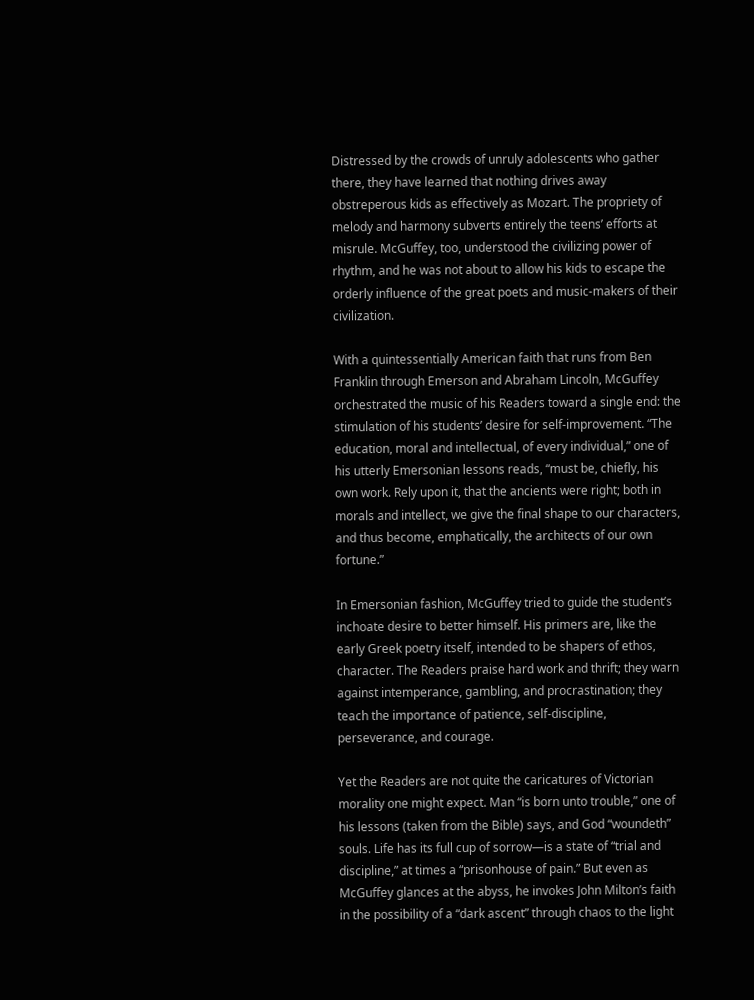Distressed by the crowds of unruly adolescents who gather there, they have learned that nothing drives away obstreperous kids as effectively as Mozart. The propriety of melody and harmony subverts entirely the teens’ efforts at misrule. McGuffey, too, understood the civilizing power of rhythm, and he was not about to allow his kids to escape the orderly influence of the great poets and music-makers of their civilization.

With a quintessentially American faith that runs from Ben Franklin through Emerson and Abraham Lincoln, McGuffey orchestrated the music of his Readers toward a single end: the stimulation of his students’ desire for self-improvement. “The education, moral and intellectual, of every individual,” one of his utterly Emersonian lessons reads, “must be, chiefly, his own work. Rely upon it, that the ancients were right; both in morals and intellect, we give the final shape to our characters, and thus become, emphatically, the architects of our own fortune.”

In Emersonian fashion, McGuffey tried to guide the student’s inchoate desire to better himself. His primers are, like the early Greek poetry itself, intended to be shapers of ethos, character. The Readers praise hard work and thrift; they warn against intemperance, gambling, and procrastination; they teach the importance of patience, self-discipline, perseverance, and courage.

Yet the Readers are not quite the caricatures of Victorian morality one might expect. Man “is born unto trouble,” one of his lessons (taken from the Bible) says, and God “woundeth” souls. Life has its full cup of sorrow—is a state of “trial and discipline,” at times a “prisonhouse of pain.” But even as McGuffey glances at the abyss, he invokes John Milton’s faith in the possibility of a “dark ascent” through chaos to the light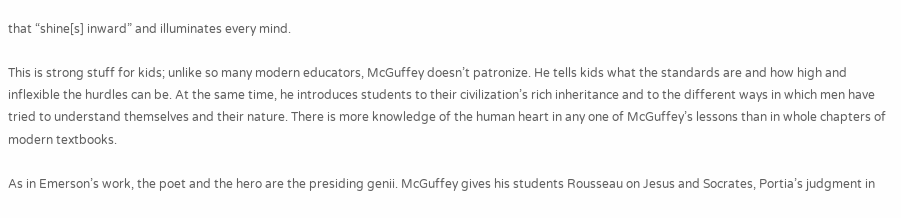that “shine[s] inward” and illuminates every mind.

This is strong stuff for kids; unlike so many modern educators, McGuffey doesn’t patronize. He tells kids what the standards are and how high and inflexible the hurdles can be. At the same time, he introduces students to their civilization’s rich inheritance and to the different ways in which men have tried to understand themselves and their nature. There is more knowledge of the human heart in any one of McGuffey’s lessons than in whole chapters of modern textbooks.

As in Emerson’s work, the poet and the hero are the presiding genii. McGuffey gives his students Rousseau on Jesus and Socrates, Portia’s judgment in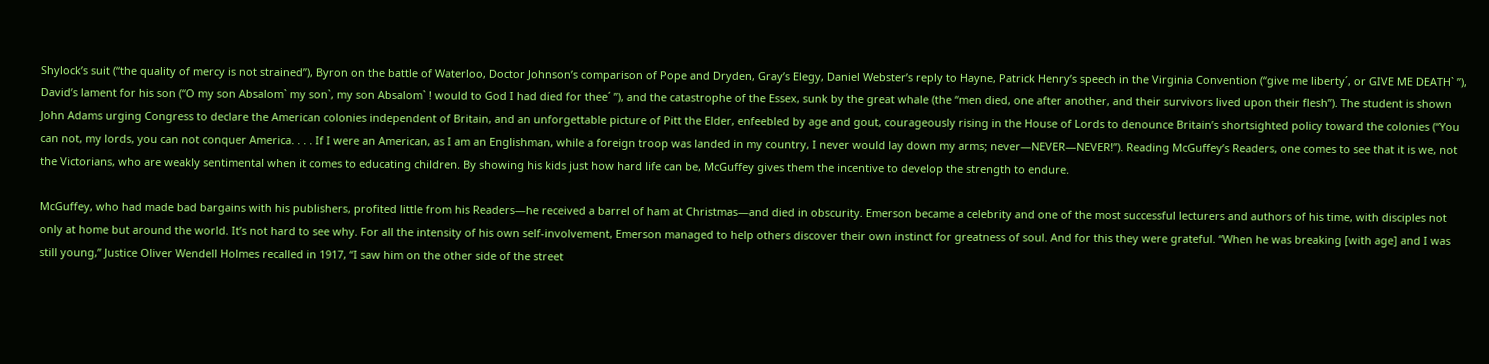Shylock’s suit (“the quality of mercy is not strained”), Byron on the battle of Waterloo, Doctor Johnson’s comparison of Pope and Dryden, Gray’s Elegy, Daniel Webster’s reply to Hayne, Patrick Henry’s speech in the Virginia Convention (“give me liberty´, or GIVE ME DEATH` ”), David’s lament for his son (“O my son Absalom` my son`, my son Absalom` ! would to God I had died for thee´ ”), and the catastrophe of the Essex, sunk by the great whale (the “men died, one after another, and their survivors lived upon their flesh”). The student is shown John Adams urging Congress to declare the American colonies independent of Britain, and an unforgettable picture of Pitt the Elder, enfeebled by age and gout, courageously rising in the House of Lords to denounce Britain’s shortsighted policy toward the colonies (“You can not, my lords, you can not conquer America. . . . If I were an American, as I am an Englishman, while a foreign troop was landed in my country, I never would lay down my arms; never—NEVER—NEVER!”). Reading McGuffey’s Readers, one comes to see that it is we, not the Victorians, who are weakly sentimental when it comes to educating children. By showing his kids just how hard life can be, McGuffey gives them the incentive to develop the strength to endure.

McGuffey, who had made bad bargains with his publishers, profited little from his Readers—he received a barrel of ham at Christmas—and died in obscurity. Emerson became a celebrity and one of the most successful lecturers and authors of his time, with disciples not only at home but around the world. It’s not hard to see why. For all the intensity of his own self-involvement, Emerson managed to help others discover their own instinct for greatness of soul. And for this they were grateful. “When he was breaking [with age] and I was still young,” Justice Oliver Wendell Holmes recalled in 1917, “I saw him on the other side of the street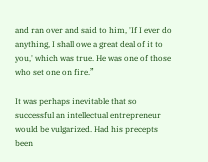and ran over and said to him, 'If I ever do anything, I shall owe a great deal of it to you,' which was true. He was one of those who set one on fire.”

It was perhaps inevitable that so successful an intellectual entrepreneur would be vulgarized. Had his precepts been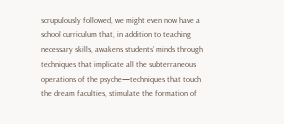scrupulously followed, we might even now have a school curriculum that, in addition to teaching necessary skills, awakens students’ minds through techniques that implicate all the subterraneous operations of the psyche—techniques that touch the dream faculties, stimulate the formation of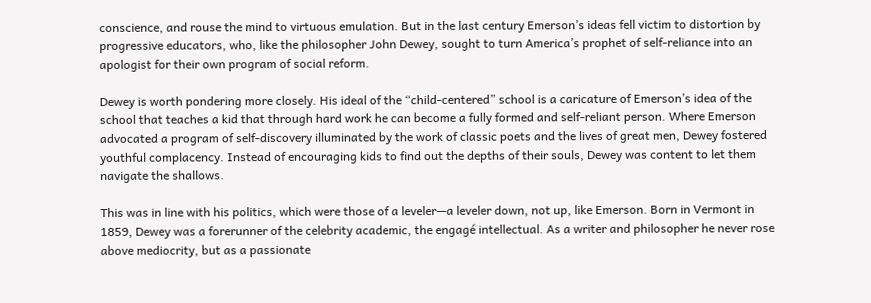conscience, and rouse the mind to virtuous emulation. But in the last century Emerson’s ideas fell victim to distortion by progressive educators, who, like the philosopher John Dewey, sought to turn America’s prophet of self-reliance into an apologist for their own program of social reform.

Dewey is worth pondering more closely. His ideal of the “child-centered” school is a caricature of Emerson’s idea of the school that teaches a kid that through hard work he can become a fully formed and self-reliant person. Where Emerson advocated a program of self-discovery illuminated by the work of classic poets and the lives of great men, Dewey fostered youthful complacency. Instead of encouraging kids to find out the depths of their souls, Dewey was content to let them navigate the shallows.

This was in line with his politics, which were those of a leveler—a leveler down, not up, like Emerson. Born in Vermont in 1859, Dewey was a forerunner of the celebrity academic, the engagé intellectual. As a writer and philosopher he never rose above mediocrity, but as a passionate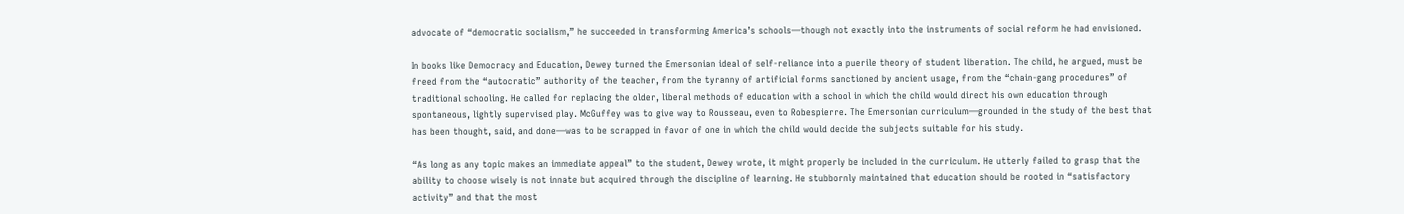advocate of “democratic socialism,” he succeeded in transforming America’s schools—though not exactly into the instruments of social reform he had envisioned.

In books like Democracy and Education, Dewey turned the Emersonian ideal of self-reliance into a puerile theory of student liberation. The child, he argued, must be freed from the “autocratic” authority of the teacher, from the tyranny of artificial forms sanctioned by ancient usage, from the “chain-gang procedures” of traditional schooling. He called for replacing the older, liberal methods of education with a school in which the child would direct his own education through spontaneous, lightly supervised play. McGuffey was to give way to Rousseau, even to Robespierre. The Emersonian curriculum—grounded in the study of the best that has been thought, said, and done—was to be scrapped in favor of one in which the child would decide the subjects suitable for his study.

“As long as any topic makes an immediate appeal” to the student, Dewey wrote, it might properly be included in the curriculum. He utterly failed to grasp that the ability to choose wisely is not innate but acquired through the discipline of learning. He stubbornly maintained that education should be rooted in “satisfactory activity” and that the most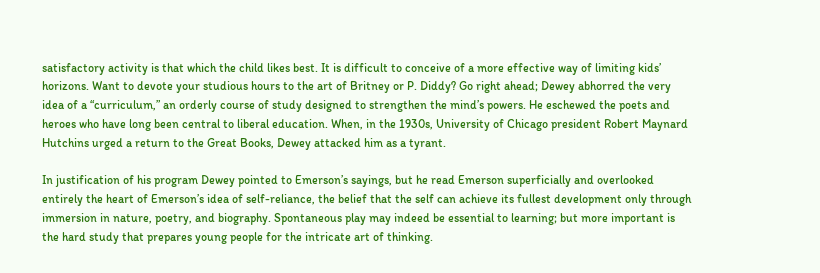satisfactory activity is that which the child likes best. It is difficult to conceive of a more effective way of limiting kids’ horizons. Want to devote your studious hours to the art of Britney or P. Diddy? Go right ahead; Dewey abhorred the very idea of a “curriculum,” an orderly course of study designed to strengthen the mind’s powers. He eschewed the poets and heroes who have long been central to liberal education. When, in the 1930s, University of Chicago president Robert Maynard Hutchins urged a return to the Great Books, Dewey attacked him as a tyrant.

In justification of his program Dewey pointed to Emerson’s sayings, but he read Emerson superficially and overlooked entirely the heart of Emerson’s idea of self-reliance, the belief that the self can achieve its fullest development only through immersion in nature, poetry, and biography. Spontaneous play may indeed be essential to learning; but more important is the hard study that prepares young people for the intricate art of thinking.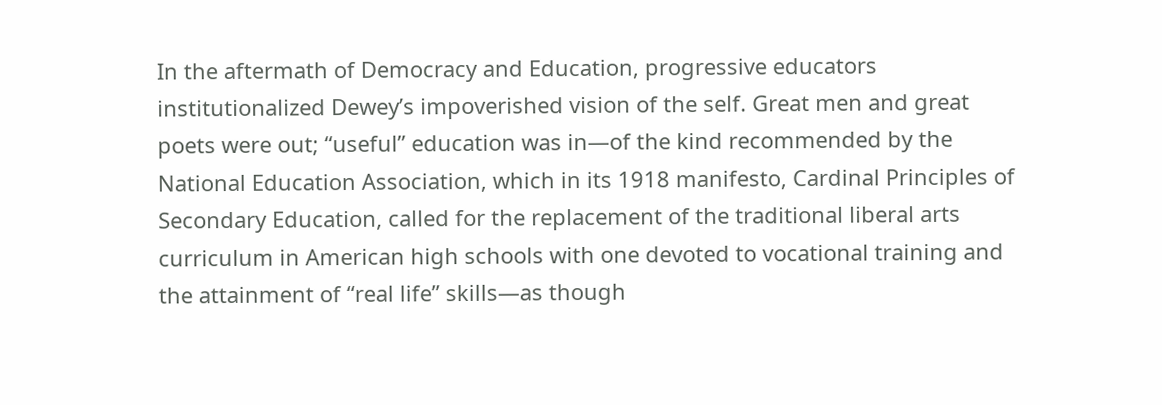In the aftermath of Democracy and Education, progressive educators institutionalized Dewey’s impoverished vision of the self. Great men and great poets were out; “useful” education was in—of the kind recommended by the National Education Association, which in its 1918 manifesto, Cardinal Principles of Secondary Education, called for the replacement of the traditional liberal arts curriculum in American high schools with one devoted to vocational training and the attainment of “real life” skills—as though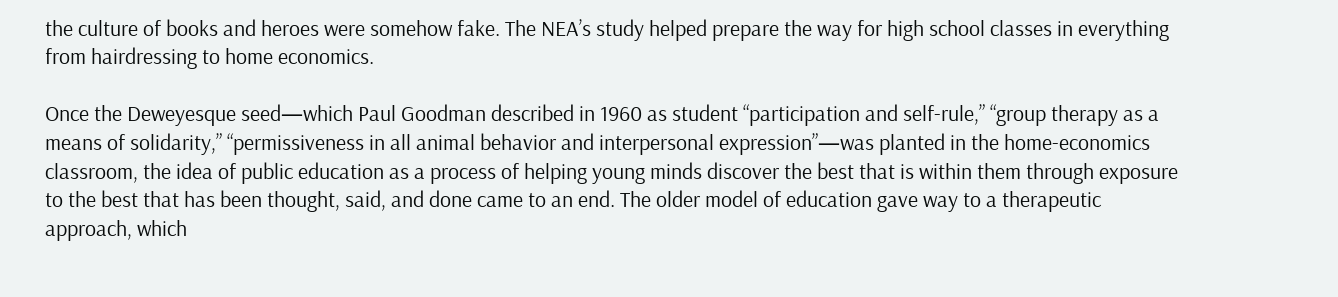the culture of books and heroes were somehow fake. The NEA’s study helped prepare the way for high school classes in everything from hairdressing to home economics.

Once the Deweyesque seed—which Paul Goodman described in 1960 as student “participation and self-rule,” “group therapy as a means of solidarity,” “permissiveness in all animal behavior and interpersonal expression”—was planted in the home-economics classroom, the idea of public education as a process of helping young minds discover the best that is within them through exposure to the best that has been thought, said, and done came to an end. The older model of education gave way to a therapeutic approach, which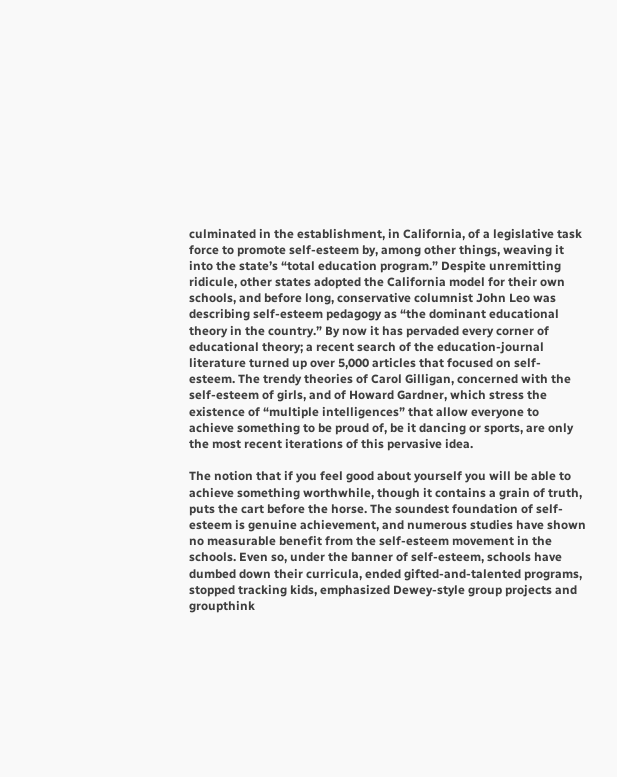culminated in the establishment, in California, of a legislative task force to promote self-esteem by, among other things, weaving it into the state’s “total education program.” Despite unremitting ridicule, other states adopted the California model for their own schools, and before long, conservative columnist John Leo was describing self-esteem pedagogy as “the dominant educational theory in the country.” By now it has pervaded every corner of educational theory; a recent search of the education-journal literature turned up over 5,000 articles that focused on self-esteem. The trendy theories of Carol Gilligan, concerned with the self-esteem of girls, and of Howard Gardner, which stress the existence of “multiple intelligences” that allow everyone to achieve something to be proud of, be it dancing or sports, are only the most recent iterations of this pervasive idea.

The notion that if you feel good about yourself you will be able to achieve something worthwhile, though it contains a grain of truth, puts the cart before the horse. The soundest foundation of self-esteem is genuine achievement, and numerous studies have shown no measurable benefit from the self-esteem movement in the schools. Even so, under the banner of self-esteem, schools have dumbed down their curricula, ended gifted-and-talented programs, stopped tracking kids, emphasized Dewey-style group projects and groupthink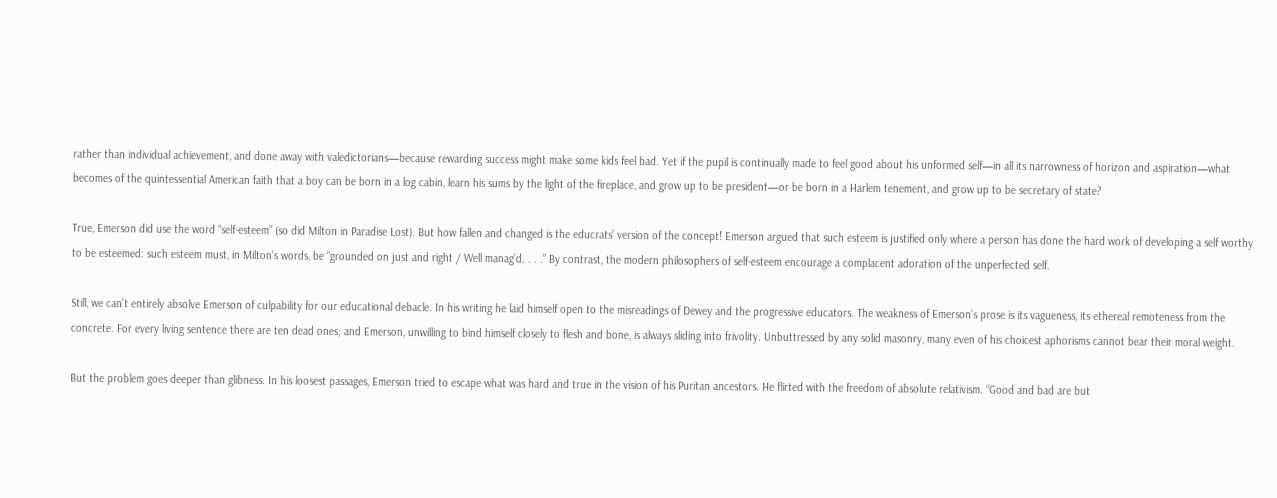rather than individual achievement, and done away with valedictorians—because rewarding success might make some kids feel bad. Yet if the pupil is continually made to feel good about his unformed self—in all its narrowness of horizon and aspiration—what becomes of the quintessential American faith that a boy can be born in a log cabin, learn his sums by the light of the fireplace, and grow up to be president—or be born in a Harlem tenement, and grow up to be secretary of state?

True, Emerson did use the word “self-esteem” (so did Milton in Paradise Lost). But how fallen and changed is the educrats’ version of the concept! Emerson argued that such esteem is justified only where a person has done the hard work of developing a self worthy to be esteemed: such esteem must, in Milton’s words, be “grounded on just and right / Well manag’d. . . .” By contrast, the modern philosophers of self-esteem encourage a complacent adoration of the unperfected self.

Still, we can’t entirely absolve Emerson of culpability for our educational debacle. In his writing he laid himself open to the misreadings of Dewey and the progressive educators. The weakness of Emerson’s prose is its vagueness, its ethereal remoteness from the concrete. For every living sentence there are ten dead ones; and Emerson, unwilling to bind himself closely to flesh and bone, is always sliding into frivolity. Unbuttressed by any solid masonry, many even of his choicest aphorisms cannot bear their moral weight.

But the problem goes deeper than glibness. In his loosest passages, Emerson tried to escape what was hard and true in the vision of his Puritan ancestors. He flirted with the freedom of absolute relativism. “Good and bad are but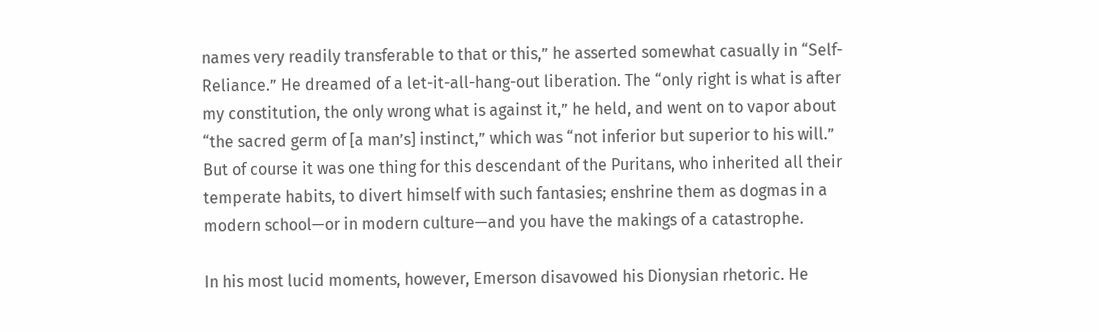names very readily transferable to that or this,” he asserted somewhat casually in “Self-Reliance.” He dreamed of a let-it-all-hang-out liberation. The “only right is what is after my constitution, the only wrong what is against it,” he held, and went on to vapor about “the sacred germ of [a man’s] instinct,” which was “not inferior but superior to his will.” But of course it was one thing for this descendant of the Puritans, who inherited all their temperate habits, to divert himself with such fantasies; enshrine them as dogmas in a modern school—or in modern culture—and you have the makings of a catastrophe.

In his most lucid moments, however, Emerson disavowed his Dionysian rhetoric. He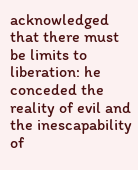acknowledged that there must be limits to liberation: he conceded the reality of evil and the inescapability of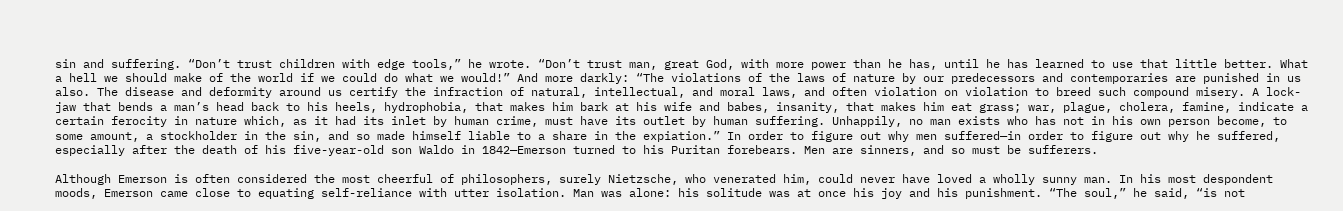sin and suffering. “Don’t trust children with edge tools,” he wrote. “Don’t trust man, great God, with more power than he has, until he has learned to use that little better. What a hell we should make of the world if we could do what we would!” And more darkly: “The violations of the laws of nature by our predecessors and contemporaries are punished in us also. The disease and deformity around us certify the infraction of natural, intellectual, and moral laws, and often violation on violation to breed such compound misery. A lock-jaw that bends a man’s head back to his heels, hydrophobia, that makes him bark at his wife and babes, insanity, that makes him eat grass; war, plague, cholera, famine, indicate a certain ferocity in nature which, as it had its inlet by human crime, must have its outlet by human suffering. Unhappily, no man exists who has not in his own person become, to some amount, a stockholder in the sin, and so made himself liable to a share in the expiation.” In order to figure out why men suffered—in order to figure out why he suffered, especially after the death of his five-year-old son Waldo in 1842—Emerson turned to his Puritan forebears. Men are sinners, and so must be sufferers.

Although Emerson is often considered the most cheerful of philosophers, surely Nietzsche, who venerated him, could never have loved a wholly sunny man. In his most despondent moods, Emerson came close to equating self-reliance with utter isolation. Man was alone: his solitude was at once his joy and his punishment. “The soul,” he said, “is not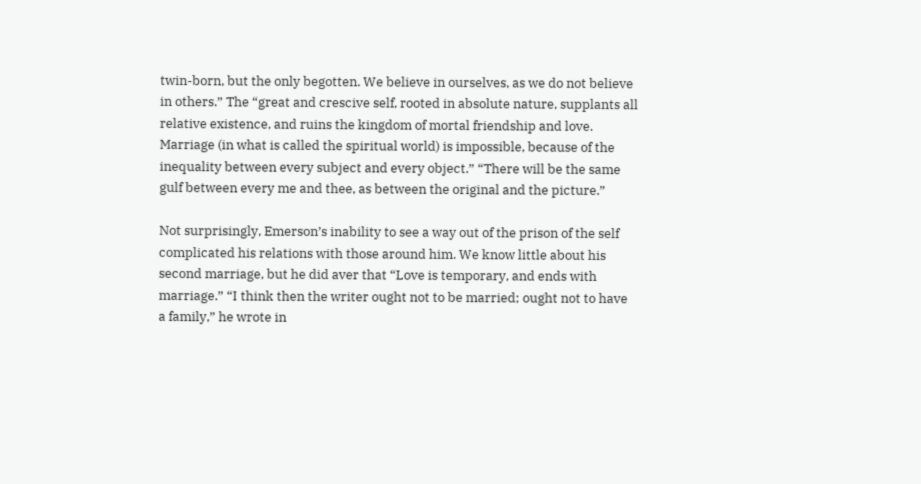twin-born, but the only begotten. We believe in ourselves, as we do not believe in others.” The “great and crescive self, rooted in absolute nature, supplants all relative existence, and ruins the kingdom of mortal friendship and love. Marriage (in what is called the spiritual world) is impossible, because of the inequality between every subject and every object.” “There will be the same gulf between every me and thee, as between the original and the picture.”

Not surprisingly, Emerson’s inability to see a way out of the prison of the self complicated his relations with those around him. We know little about his second marriage, but he did aver that “Love is temporary, and ends with marriage.” “I think then the writer ought not to be married; ought not to have a family,” he wrote in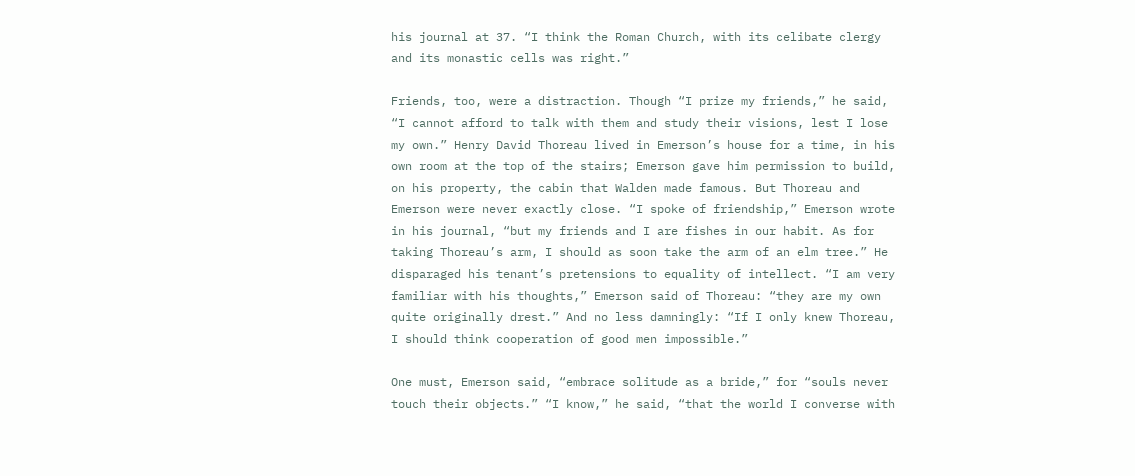his journal at 37. “I think the Roman Church, with its celibate clergy and its monastic cells was right.”

Friends, too, were a distraction. Though “I prize my friends,” he said, “I cannot afford to talk with them and study their visions, lest I lose my own.” Henry David Thoreau lived in Emerson’s house for a time, in his own room at the top of the stairs; Emerson gave him permission to build, on his property, the cabin that Walden made famous. But Thoreau and Emerson were never exactly close. “I spoke of friendship,” Emerson wrote in his journal, “but my friends and I are fishes in our habit. As for taking Thoreau’s arm, I should as soon take the arm of an elm tree.” He disparaged his tenant’s pretensions to equality of intellect. “I am very familiar with his thoughts,” Emerson said of Thoreau: “they are my own quite originally drest.” And no less damningly: “If I only knew Thoreau, I should think cooperation of good men impossible.”

One must, Emerson said, “embrace solitude as a bride,” for “souls never touch their objects.” “I know,” he said, “that the world I converse with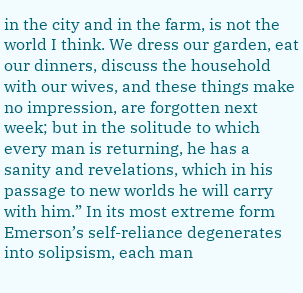in the city and in the farm, is not the world I think. We dress our garden, eat our dinners, discuss the household with our wives, and these things make no impression, are forgotten next week; but in the solitude to which every man is returning, he has a sanity and revelations, which in his passage to new worlds he will carry with him.” In its most extreme form Emerson’s self-reliance degenerates into solipsism, each man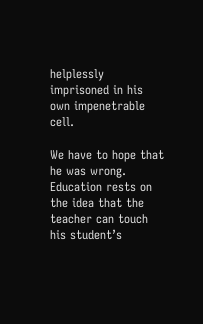helplessly imprisoned in his own impenetrable cell.

We have to hope that he was wrong. Education rests on the idea that the teacher can touch his student’s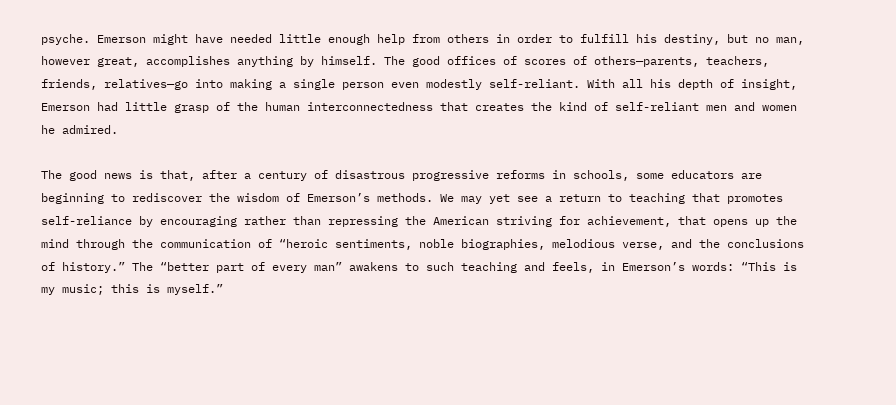psyche. Emerson might have needed little enough help from others in order to fulfill his destiny, but no man, however great, accomplishes anything by himself. The good offices of scores of others—parents, teachers, friends, relatives—go into making a single person even modestly self-reliant. With all his depth of insight, Emerson had little grasp of the human interconnectedness that creates the kind of self-reliant men and women he admired.

The good news is that, after a century of disastrous progressive reforms in schools, some educators are beginning to rediscover the wisdom of Emerson’s methods. We may yet see a return to teaching that promotes self-reliance by encouraging rather than repressing the American striving for achievement, that opens up the mind through the communication of “heroic sentiments, noble biographies, melodious verse, and the conclusions of history.” The “better part of every man” awakens to such teaching and feels, in Emerson’s words: “This is my music; this is myself.”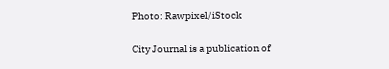Photo: Rawpixel/iStock


City Journal is a publication of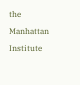the Manhattan Institute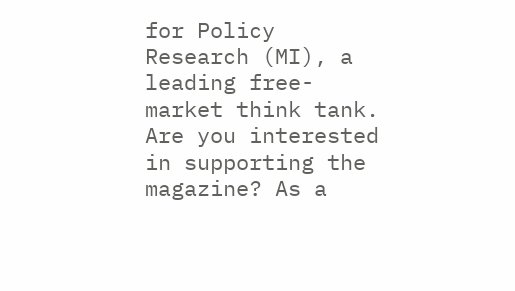for Policy Research (MI), a leading free-market think tank. Are you interested in supporting the magazine? As a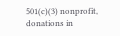501(c)(3) nonprofit, donations in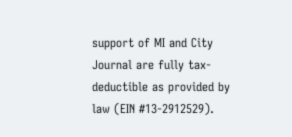support of MI and City Journal are fully tax-deductible as provided by law (EIN #13-2912529).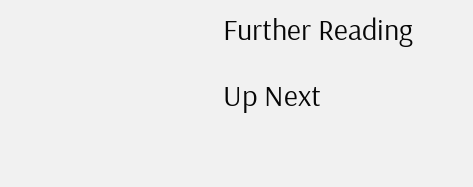Further Reading

Up Next